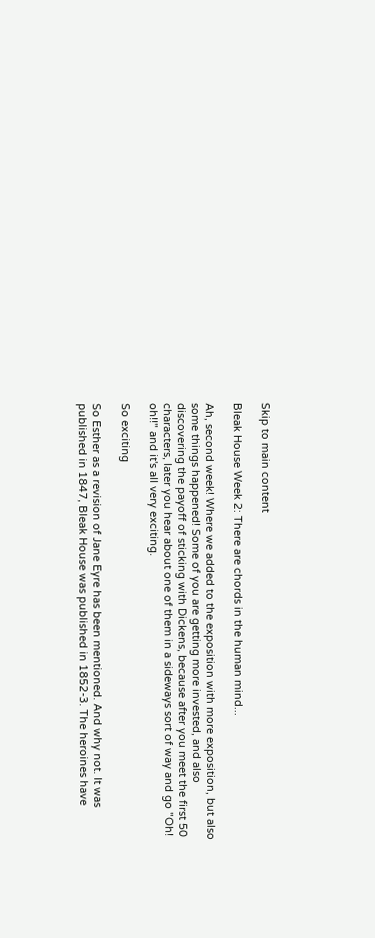Skip to main content

Bleak House Week 2: There are chords in the human mind...

Ah, second week! Where we added to the exposition with more exposition, but also some things happened! Some of you are getting more invested, and also discovering the payoff of sticking with Dickens, because after you meet the first 50 characters, later you hear about one of them in a sideways sort of way and go "Oh! oh!!" and it's all very exciting.

So exciting

So Esther as a revision of Jane Eyre has been mentioned. And why not. It was published in 1847, Bleak House was published in 1852-3. The heroines have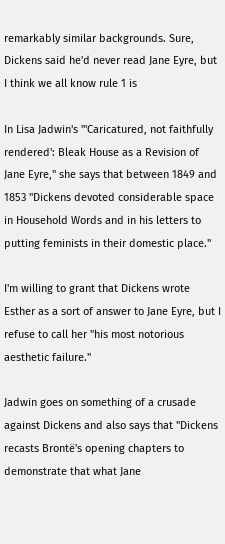remarkably similar backgrounds. Sure, Dickens said he'd never read Jane Eyre, but I think we all know rule 1 is

In Lisa Jadwin's "'Caricatured, not faithfully rendered': Bleak House as a Revision of Jane Eyre," she says that between 1849 and 1853 "Dickens devoted considerable space in Household Words and in his letters to putting feminists in their domestic place."

I'm willing to grant that Dickens wrote Esther as a sort of answer to Jane Eyre, but I refuse to call her "his most notorious aesthetic failure."

Jadwin goes on something of a crusade against Dickens and also says that "Dickens recasts Brontë's opening chapters to demonstrate that what Jane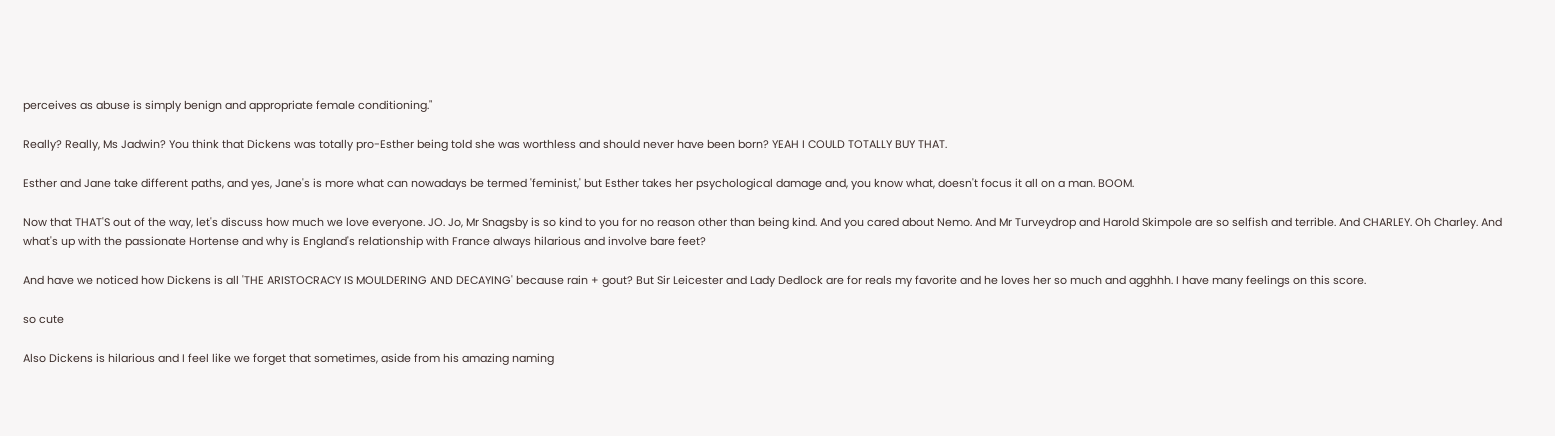perceives as abuse is simply benign and appropriate female conditioning."

Really? Really, Ms Jadwin? You think that Dickens was totally pro-Esther being told she was worthless and should never have been born? YEAH I COULD TOTALLY BUY THAT.

Esther and Jane take different paths, and yes, Jane's is more what can nowadays be termed 'feminist,' but Esther takes her psychological damage and, you know what, doesn't focus it all on a man. BOOM.

Now that THAT'S out of the way, let's discuss how much we love everyone. JO. Jo, Mr Snagsby is so kind to you for no reason other than being kind. And you cared about Nemo. And Mr Turveydrop and Harold Skimpole are so selfish and terrible. And CHARLEY. Oh Charley. And what's up with the passionate Hortense and why is England's relationship with France always hilarious and involve bare feet?

And have we noticed how Dickens is all 'THE ARISTOCRACY IS MOULDERING AND DECAYING' because rain + gout? But Sir Leicester and Lady Dedlock are for reals my favorite and he loves her so much and agghhh. I have many feelings on this score.

so cute

Also Dickens is hilarious and I feel like we forget that sometimes, aside from his amazing naming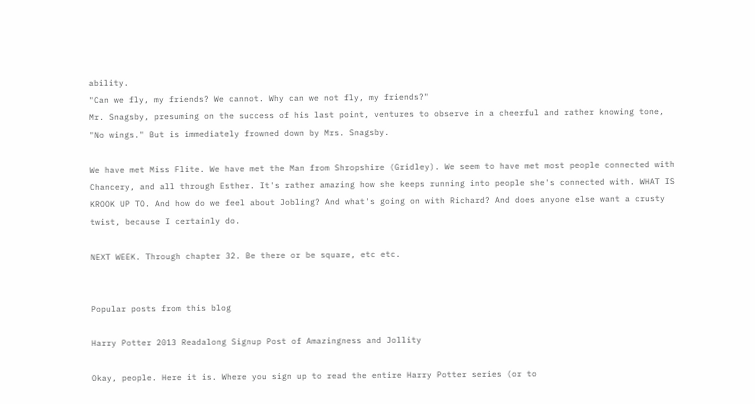ability.
"Can we fly, my friends? We cannot. Why can we not fly, my friends?"
Mr. Snagsby, presuming on the success of his last point, ventures to observe in a cheerful and rather knowing tone, "No wings." But is immediately frowned down by Mrs. Snagsby.

We have met Miss Flite. We have met the Man from Shropshire (Gridley). We seem to have met most people connected with Chancery, and all through Esther. It's rather amazing how she keeps running into people she's connected with. WHAT IS KROOK UP TO. And how do we feel about Jobling? And what's going on with Richard? And does anyone else want a crusty twist, because I certainly do.

NEXT WEEK. Through chapter 32. Be there or be square, etc etc.


Popular posts from this blog

Harry Potter 2013 Readalong Signup Post of Amazingness and Jollity

Okay, people. Here it is. Where you sign up to read the entire Harry Potter series (or to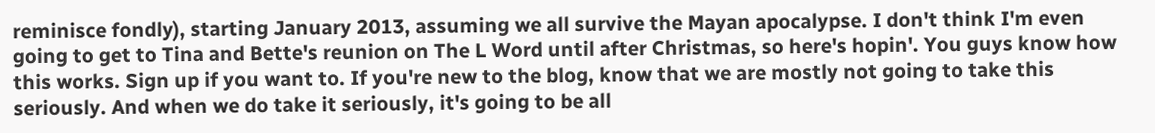reminisce fondly), starting January 2013, assuming we all survive the Mayan apocalypse. I don't think I'm even going to get to Tina and Bette's reunion on The L Word until after Christmas, so here's hopin'. You guys know how this works. Sign up if you want to. If you're new to the blog, know that we are mostly not going to take this seriously. And when we do take it seriously, it's going to be all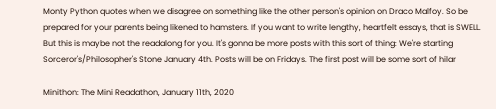Monty Python quotes when we disagree on something like the other person's opinion on Draco Malfoy. So be prepared for your parents being likened to hamsters. If you want to write lengthy, heartfelt essays, that is SWELL. But this is maybe not the readalong for you. It's gonna be more posts with this sort of thing: We're starting Sorceror's/Philosopher's Stone January 4th. Posts will be on Fridays. The first post will be some sort of hilar

Minithon: The Mini Readathon, January 11th, 2020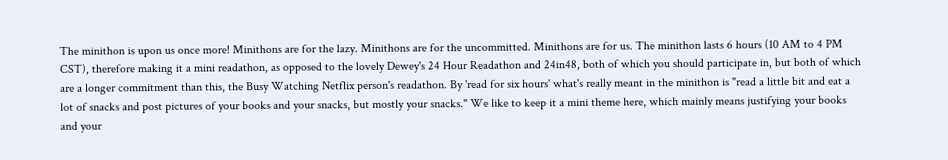The minithon is upon us once more! Minithons are for the lazy. Minithons are for the uncommitted. Minithons are for us. The minithon lasts 6 hours (10 AM to 4 PM CST), therefore making it a mini readathon, as opposed to the lovely Dewey's 24 Hour Readathon and 24in48, both of which you should participate in, but both of which are a longer commitment than this, the Busy Watching Netflix person's readathon. By 'read for six hours' what's really meant in the minithon is "read a little bit and eat a lot of snacks and post pictures of your books and your snacks, but mostly your snacks." We like to keep it a mini theme here, which mainly means justifying your books and your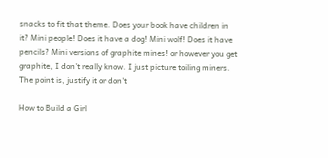snacks to fit that theme. Does your book have children in it? Mini people! Does it have a dog! Mini wolf! Does it have pencils? Mini versions of graphite mines! or however you get graphite, I don't really know. I just picture toiling miners. The point is, justify it or don't

How to Build a Girl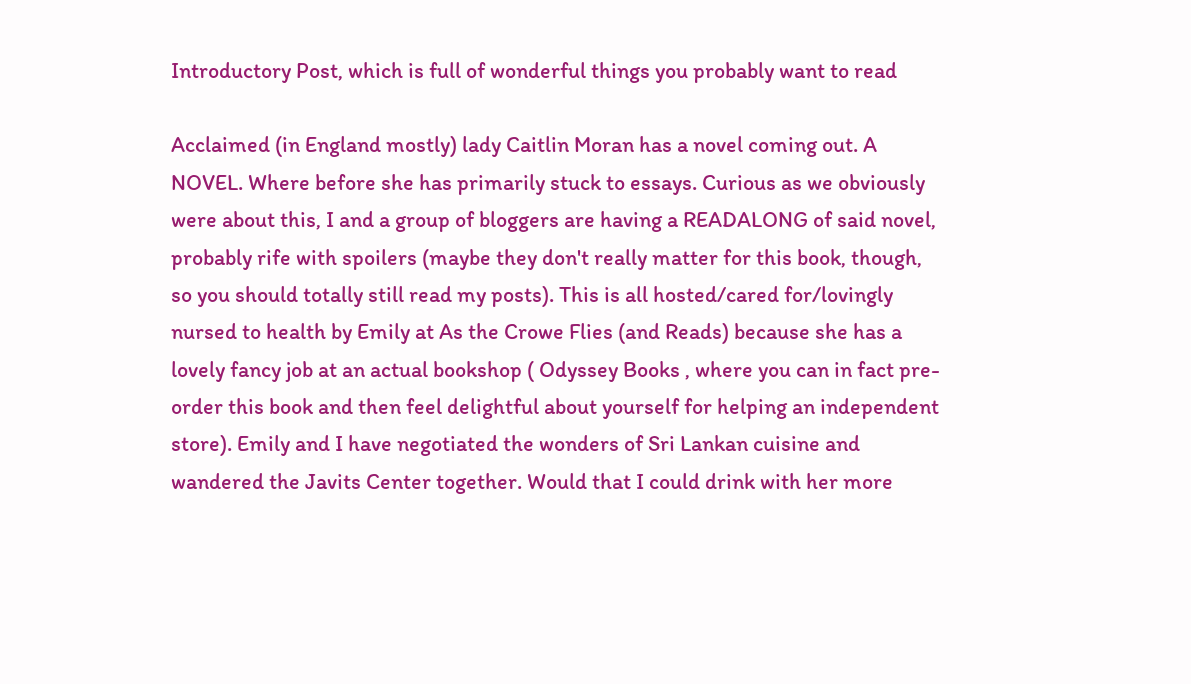Introductory Post, which is full of wonderful things you probably want to read

Acclaimed (in England mostly) lady Caitlin Moran has a novel coming out. A NOVEL. Where before she has primarily stuck to essays. Curious as we obviously were about this, I and a group of bloggers are having a READALONG of said novel, probably rife with spoilers (maybe they don't really matter for this book, though, so you should totally still read my posts). This is all hosted/cared for/lovingly nursed to health by Emily at As the Crowe Flies (and Reads) because she has a lovely fancy job at an actual bookshop ( Odyssey Books , where you can in fact pre-order this book and then feel delightful about yourself for helping an independent store). Emily and I have negotiated the wonders of Sri Lankan cuisine and wandered the Javits Center together. Would that I could drink with her more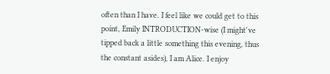often than I have. I feel like we could get to this point, Emily INTRODUCTION-wise (I might've tipped back a little something this evening, thus the constant asides), I am Alice. I enjoy